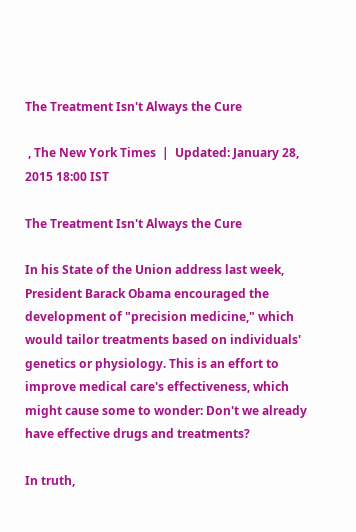The Treatment Isn't Always the Cure

 , The New York Times  |  Updated: January 28, 2015 18:00 IST

The Treatment Isn't Always the Cure

In his State of the Union address last week, President Barack Obama encouraged the development of "precision medicine," which would tailor treatments based on individuals' genetics or physiology. This is an effort to improve medical care's effectiveness, which might cause some to wonder: Don't we already have effective drugs and treatments?

In truth,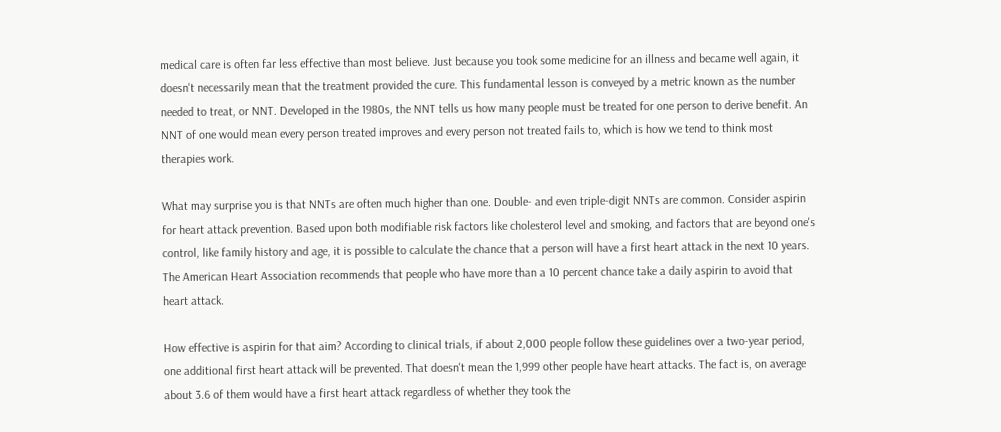medical care is often far less effective than most believe. Just because you took some medicine for an illness and became well again, it doesn't necessarily mean that the treatment provided the cure. This fundamental lesson is conveyed by a metric known as the number needed to treat, or NNT. Developed in the 1980s, the NNT tells us how many people must be treated for one person to derive benefit. An NNT of one would mean every person treated improves and every person not treated fails to, which is how we tend to think most therapies work.

What may surprise you is that NNTs are often much higher than one. Double- and even triple-digit NNTs are common. Consider aspirin for heart attack prevention. Based upon both modifiable risk factors like cholesterol level and smoking, and factors that are beyond one's control, like family history and age, it is possible to calculate the chance that a person will have a first heart attack in the next 10 years. The American Heart Association recommends that people who have more than a 10 percent chance take a daily aspirin to avoid that heart attack.

How effective is aspirin for that aim? According to clinical trials, if about 2,000 people follow these guidelines over a two-year period, one additional first heart attack will be prevented. That doesn't mean the 1,999 other people have heart attacks. The fact is, on average about 3.6 of them would have a first heart attack regardless of whether they took the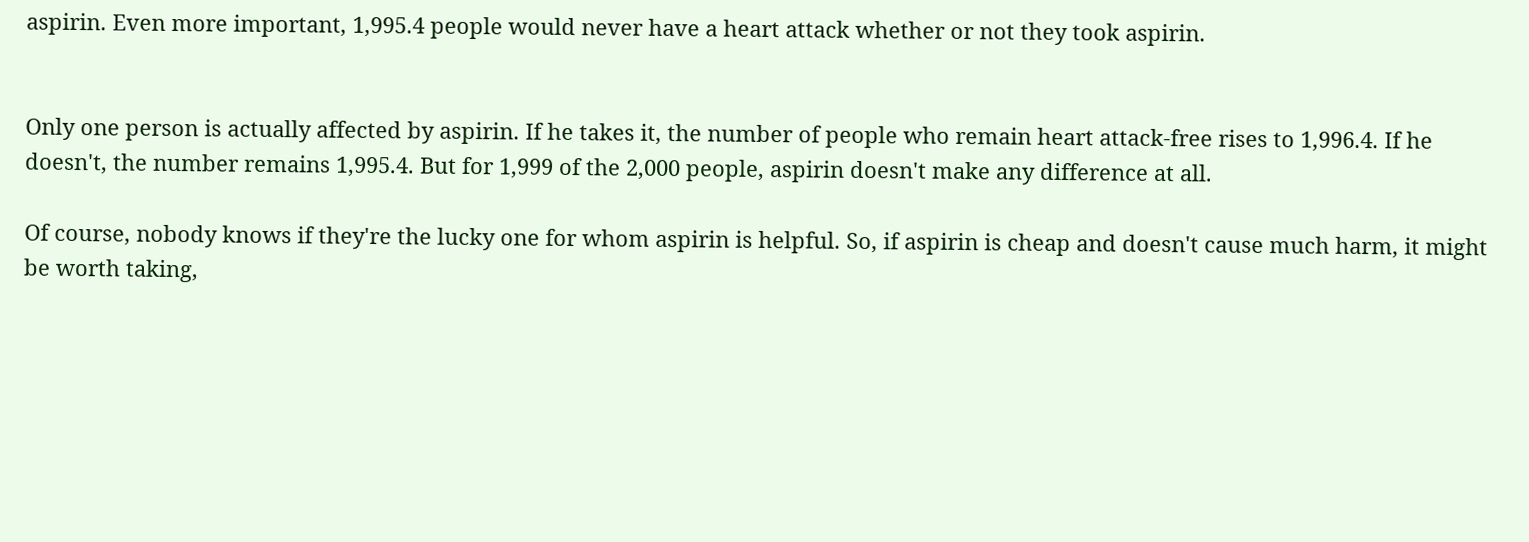aspirin. Even more important, 1,995.4 people would never have a heart attack whether or not they took aspirin.


Only one person is actually affected by aspirin. If he takes it, the number of people who remain heart attack-free rises to 1,996.4. If he doesn't, the number remains 1,995.4. But for 1,999 of the 2,000 people, aspirin doesn't make any difference at all.

Of course, nobody knows if they're the lucky one for whom aspirin is helpful. So, if aspirin is cheap and doesn't cause much harm, it might be worth taking,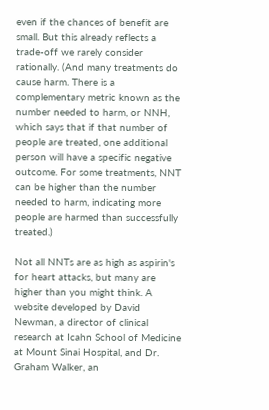even if the chances of benefit are small. But this already reflects a trade-off we rarely consider rationally. (And many treatments do cause harm. There is a complementary metric known as the number needed to harm, or NNH, which says that if that number of people are treated, one additional person will have a specific negative outcome. For some treatments, NNT can be higher than the number needed to harm, indicating more people are harmed than successfully treated.)

Not all NNTs are as high as aspirin's for heart attacks, but many are higher than you might think. A website developed by David Newman, a director of clinical research at Icahn School of Medicine at Mount Sinai Hospital, and Dr. Graham Walker, an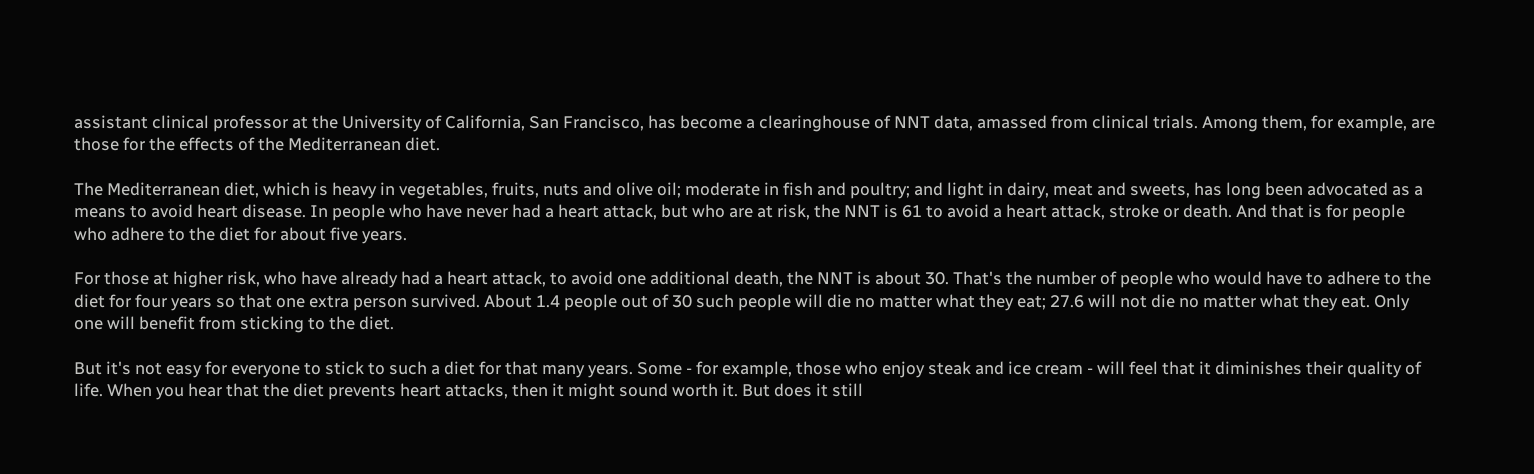assistant clinical professor at the University of California, San Francisco, has become a clearinghouse of NNT data, amassed from clinical trials. Among them, for example, are those for the effects of the Mediterranean diet.

The Mediterranean diet, which is heavy in vegetables, fruits, nuts and olive oil; moderate in fish and poultry; and light in dairy, meat and sweets, has long been advocated as a means to avoid heart disease. In people who have never had a heart attack, but who are at risk, the NNT is 61 to avoid a heart attack, stroke or death. And that is for people who adhere to the diet for about five years.

For those at higher risk, who have already had a heart attack, to avoid one additional death, the NNT is about 30. That's the number of people who would have to adhere to the diet for four years so that one extra person survived. About 1.4 people out of 30 such people will die no matter what they eat; 27.6 will not die no matter what they eat. Only one will benefit from sticking to the diet.

But it's not easy for everyone to stick to such a diet for that many years. Some - for example, those who enjoy steak and ice cream - will feel that it diminishes their quality of life. When you hear that the diet prevents heart attacks, then it might sound worth it. But does it still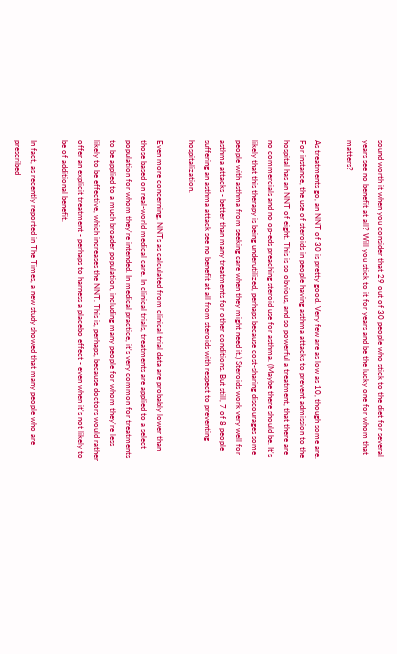sound worth it when you consider that 29 out of 30 people who stick to the diet for several years see no benefit at all? Will you stick to it for years and be the lucky one for whom that matters?

As treatments go, an NNT of 30 is pretty good. Very few are as low as 10, though some are. For instance, the use of steroids in people having asthma attacks to prevent admission to the hospital has an NNT of eight. This is so obvious, and so powerful a treatment, that there are no commercials and no op-eds preaching steroid use for asthma. (Maybe there should be. It's likely that this therapy is being underutilized, perhaps because cost-sharing discourages some people with asthma from seeking care when they might need it.) Steroids work very well for asthma attacks - better than many treatments for other conditions. But still, 7 of 8 people suffering an asthma attack see no benefit at all from steroids with respect to preventing hospitalization.

Even more concerning, NNTs as calculated from clinical trial data are probably lower than those based on real-world medical care. In clinical trials, treatments are applied to a select population for whom they're intended. In medical practice, it's very common for treatments to be applied to a much broader population, including many people for whom they're less likely to be effective, which increases the NNT. This is, perhaps, because doctors would rather offer an explicit treatment - perhaps to harness a placebo effect - even when it's not likely to be of additional benefit.

In fact, as recently reported in The Times, a new study showed that many people who are prescribed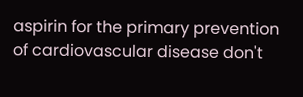aspirin for the primary prevention of cardiovascular disease don't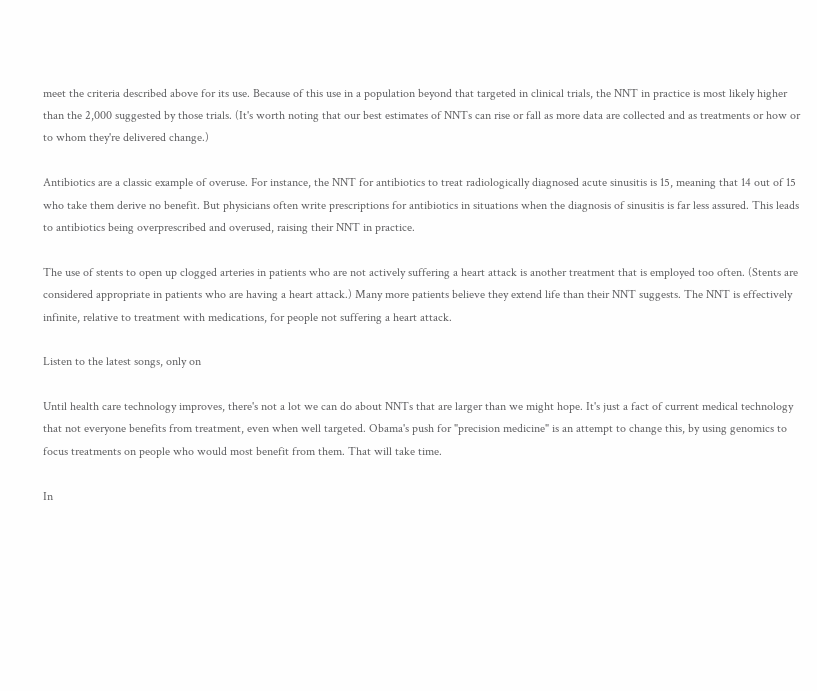meet the criteria described above for its use. Because of this use in a population beyond that targeted in clinical trials, the NNT in practice is most likely higher than the 2,000 suggested by those trials. (It's worth noting that our best estimates of NNTs can rise or fall as more data are collected and as treatments or how or to whom they're delivered change.)

Antibiotics are a classic example of overuse. For instance, the NNT for antibiotics to treat radiologically diagnosed acute sinusitis is 15, meaning that 14 out of 15 who take them derive no benefit. But physicians often write prescriptions for antibiotics in situations when the diagnosis of sinusitis is far less assured. This leads to antibiotics being overprescribed and overused, raising their NNT in practice.

The use of stents to open up clogged arteries in patients who are not actively suffering a heart attack is another treatment that is employed too often. (Stents are considered appropriate in patients who are having a heart attack.) Many more patients believe they extend life than their NNT suggests. The NNT is effectively infinite, relative to treatment with medications, for people not suffering a heart attack.

Listen to the latest songs, only on

Until health care technology improves, there's not a lot we can do about NNTs that are larger than we might hope. It's just a fact of current medical technology that not everyone benefits from treatment, even when well targeted. Obama's push for "precision medicine" is an attempt to change this, by using genomics to focus treatments on people who would most benefit from them. That will take time.

In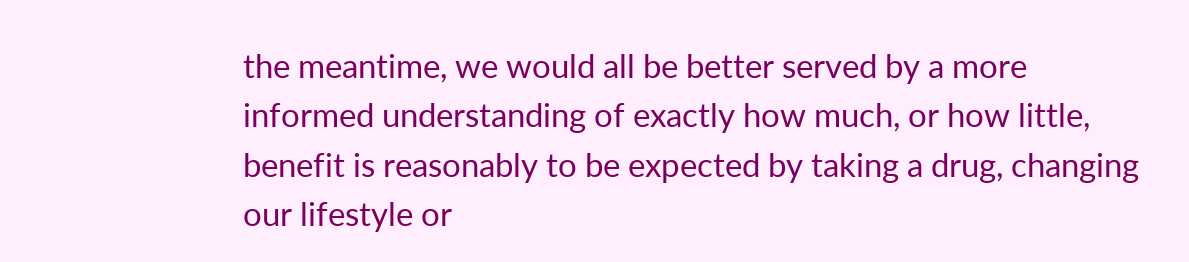the meantime, we would all be better served by a more informed understanding of exactly how much, or how little, benefit is reasonably to be expected by taking a drug, changing our lifestyle or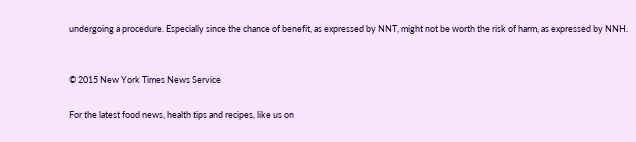undergoing a procedure. Especially since the chance of benefit, as expressed by NNT, might not be worth the risk of harm, as expressed by NNH.


© 2015 New York Times News Service

For the latest food news, health tips and recipes, like us on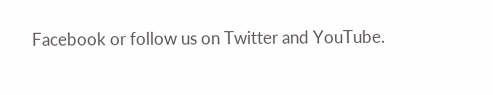Facebook or follow us on Twitter and YouTube.